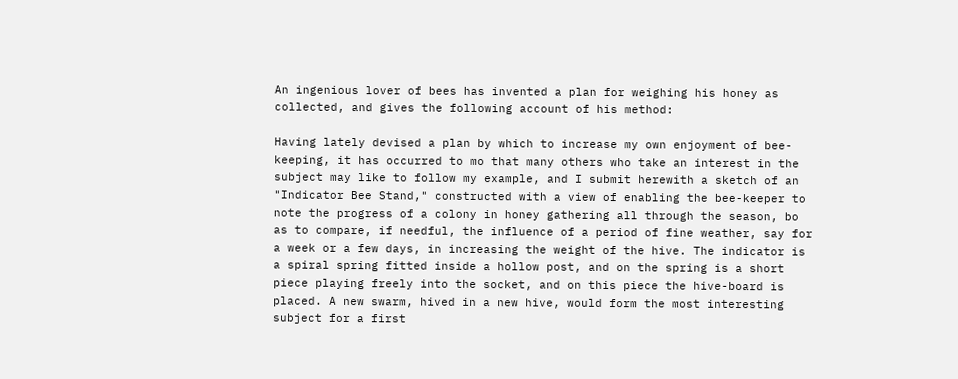An ingenious lover of bees has invented a plan for weighing his honey as collected, and gives the following account of his method:

Having lately devised a plan by which to increase my own enjoyment of bee-keeping, it has occurred to mo that many others who take an interest in the subject may like to follow my example, and I submit herewith a sketch of an "Indicator Bee Stand," constructed with a view of enabling the bee-keeper to note the progress of a colony in honey gathering all through the season, bo as to compare, if needful, the influence of a period of fine weather, say for a week or a few days, in increasing the weight of the hive. The indicator is a spiral spring fitted inside a hollow post, and on the spring is a short piece playing freely into the socket, and on this piece the hive-board is placed. A new swarm, hived in a new hive, would form the most interesting subject for a first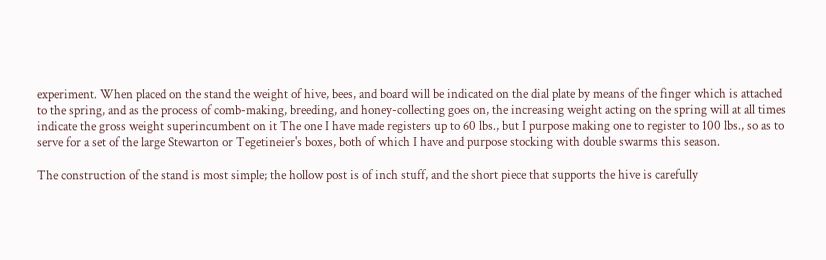experiment. When placed on the stand the weight of hive, bees, and board will be indicated on the dial plate by means of the finger which is attached to the spring, and as the process of comb-making, breeding, and honey-collecting goes on, the increasing weight acting on the spring will at all times indicate the gross weight superincumbent on it The one I have made registers up to 60 lbs., but I purpose making one to register to 100 lbs., so as to serve for a set of the large Stewarton or Tegetineier's boxes, both of which I have and purpose stocking with double swarms this season.

The construction of the stand is most simple; the hollow post is of inch stuff, and the short piece that supports the hive is carefully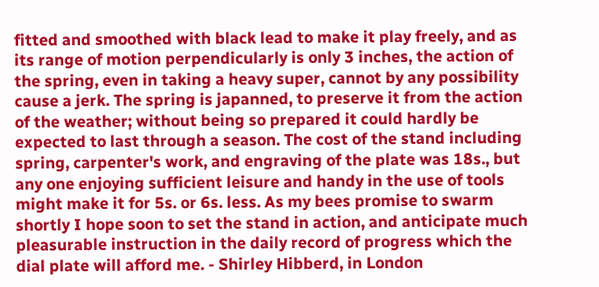fitted and smoothed with black lead to make it play freely, and as its range of motion perpendicularly is only 3 inches, the action of the spring, even in taking a heavy super, cannot by any possibility cause a jerk. The spring is japanned, to preserve it from the action of the weather; without being so prepared it could hardly be expected to last through a season. The cost of the stand including spring, carpenter's work, and engraving of the plate was 18s., but any one enjoying sufficient leisure and handy in the use of tools might make it for 5s. or 6s. less. As my bees promise to swarm shortly I hope soon to set the stand in action, and anticipate much pleasurable instruction in the daily record of progress which the dial plate will afford me. - Shirley Hibberd, in London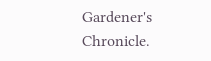Gardener's Chronicle.